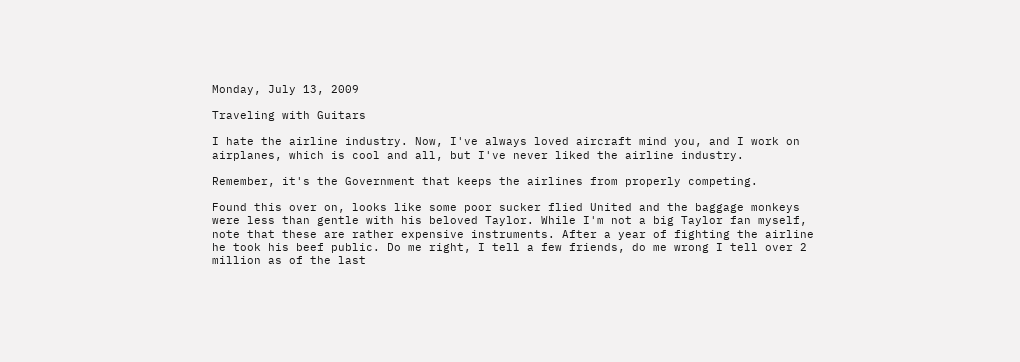Monday, July 13, 2009

Traveling with Guitars

I hate the airline industry. Now, I've always loved aircraft mind you, and I work on airplanes, which is cool and all, but I've never liked the airline industry.

Remember, it's the Government that keeps the airlines from properly competing.

Found this over on, looks like some poor sucker flied United and the baggage monkeys were less than gentle with his beloved Taylor. While I'm not a big Taylor fan myself, note that these are rather expensive instruments. After a year of fighting the airline he took his beef public. Do me right, I tell a few friends, do me wrong I tell over 2 million as of the last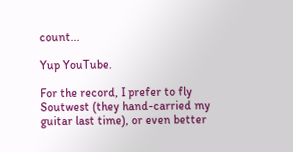count...

Yup YouTube.

For the record, I prefer to fly Soutwest (they hand-carried my guitar last time), or even better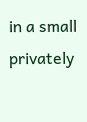in a small privately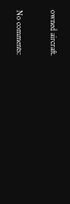owned aircraft.

No comments: